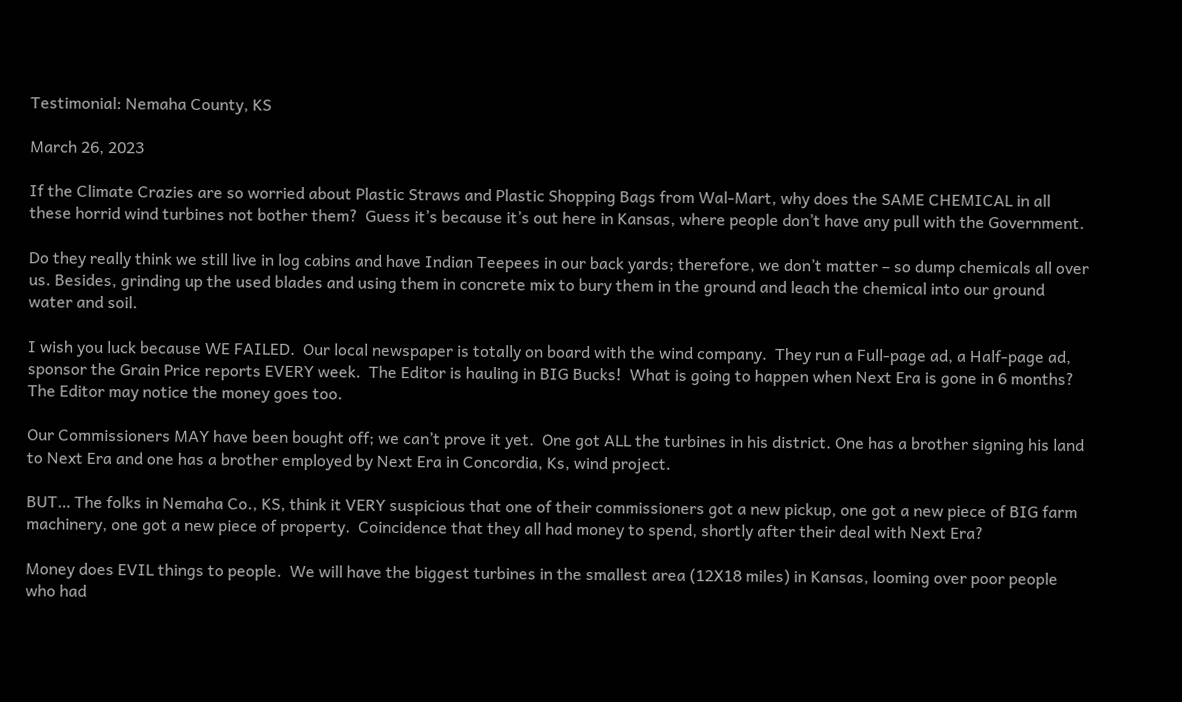Testimonial: Nemaha County, KS

March 26, 2023

If the Climate Crazies are so worried about Plastic Straws and Plastic Shopping Bags from Wal-Mart, why does the SAME CHEMICAL in all these horrid wind turbines not bother them?  Guess it’s because it’s out here in Kansas, where people don’t have any pull with the Government.

Do they really think we still live in log cabins and have Indian Teepees in our back yards; therefore, we don’t matter – so dump chemicals all over us. Besides, grinding up the used blades and using them in concrete mix to bury them in the ground and leach the chemical into our ground water and soil.

I wish you luck because WE FAILED.  Our local newspaper is totally on board with the wind company.  They run a Full-page ad, a Half-page ad, sponsor the Grain Price reports EVERY week.  The Editor is hauling in BIG Bucks!  What is going to happen when Next Era is gone in 6 months?  The Editor may notice the money goes too.

Our Commissioners MAY have been bought off; we can’t prove it yet.  One got ALL the turbines in his district. One has a brother signing his land to Next Era and one has a brother employed by Next Era in Concordia, Ks, wind project.

BUT… The folks in Nemaha Co., KS, think it VERY suspicious that one of their commissioners got a new pickup, one got a new piece of BIG farm machinery, one got a new piece of property.  Coincidence that they all had money to spend, shortly after their deal with Next Era?

Money does EVIL things to people.  We will have the biggest turbines in the smallest area (12X18 miles) in Kansas, looming over poor people who had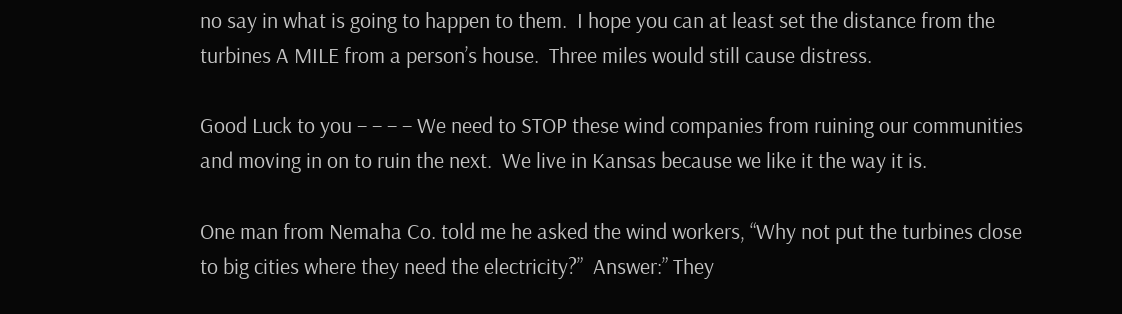no say in what is going to happen to them.  I hope you can at least set the distance from the turbines A MILE from a person’s house.  Three miles would still cause distress.

Good Luck to you – – – – We need to STOP these wind companies from ruining our communities and moving in on to ruin the next.  We live in Kansas because we like it the way it is.

One man from Nemaha Co. told me he asked the wind workers, “Why not put the turbines close to big cities where they need the electricity?”  Answer:” They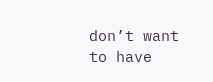don’t want to have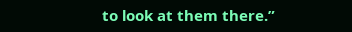to look at them there.”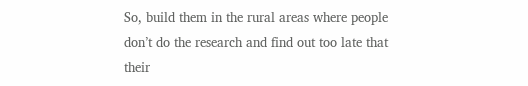So, build them in the rural areas where people don’t do the research and find out too late that their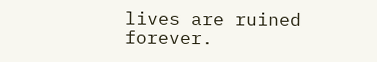lives are ruined forever.